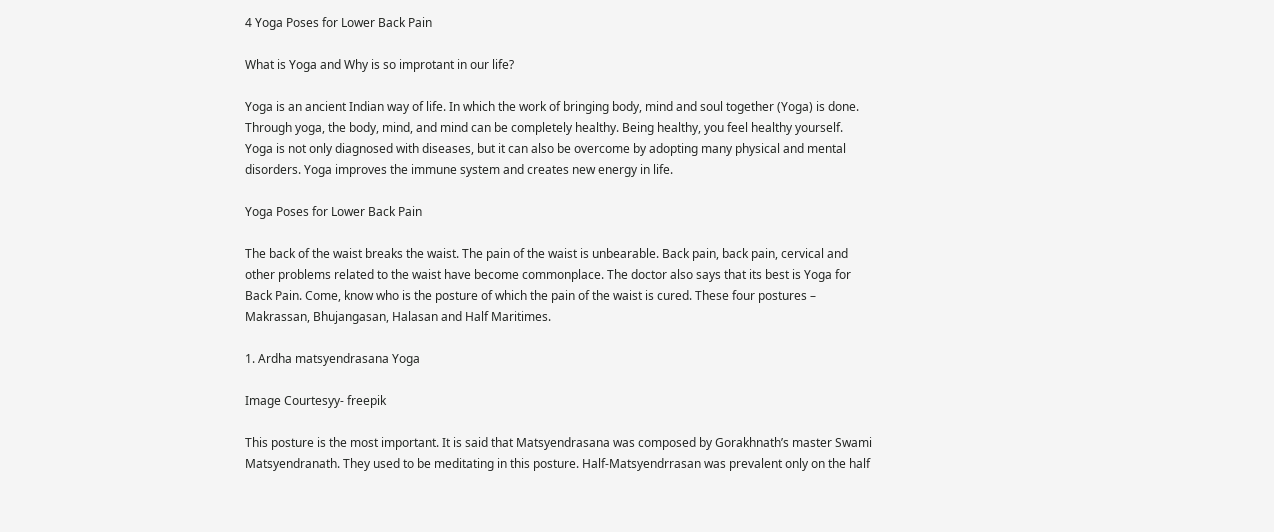4 Yoga Poses for Lower Back Pain

What is Yoga and Why is so improtant in our life?

Yoga is an ancient Indian way of life. In which the work of bringing body, mind and soul together (Yoga) is done. Through yoga, the body, mind, and mind can be completely healthy. Being healthy, you feel healthy yourself. Yoga is not only diagnosed with diseases, but it can also be overcome by adopting many physical and mental disorders. Yoga improves the immune system and creates new energy in life.

Yoga Poses for Lower Back Pain

The back of the waist breaks the waist. The pain of the waist is unbearable. Back pain, back pain, cervical and other problems related to the waist have become commonplace. The doctor also says that its best is Yoga for Back Pain. Come, know who is the posture of which the pain of the waist is cured. These four postures – Makrassan, Bhujangasan, Halasan and Half Maritimes.

1. Ardha matsyendrasana Yoga

Image Courtesyy- freepik

This posture is the most important. It is said that Matsyendrasana was composed by Gorakhnath’s master Swami Matsyendranath. They used to be meditating in this posture. Half-Matsyendrrasan was prevalent only on the half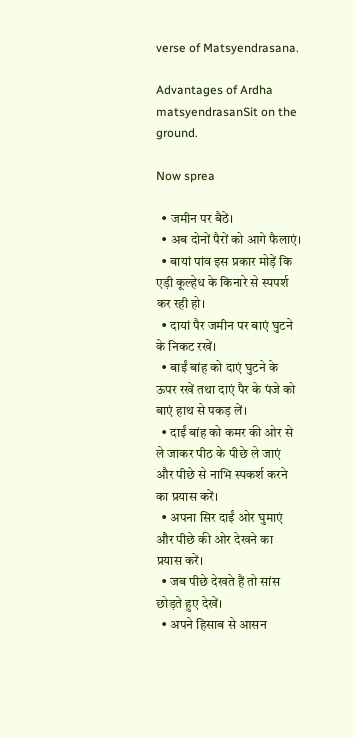verse of Matsyendrasana.

Advantages of Ardha matsyendrasanSit on the ground.

Now sprea

  • जमीन पर बैठें।
  • अब दोनों पैरों को आगे फैलाएं।
  • बायां पांव इस प्रकार मोड़ें कि एड़ी कूल्हेध के किनारे से स्पपर्श कर रही हो।
  • दायां पैर जमीन पर बाएं घुटने के निकट रखें।
  • बाईं बांह को दाएं घुटने के ऊपर रखें तथा दाएं पैर के पंजे को बाएं हाथ से पकड़ लें।
  • दाईं बांह को कमर की ओर से ले जाकर पीठ के पीछे ले जाएं और पीछे से नाभि स्पकर्श करने का प्रयास करें।
  • अपना सिर दाईं ओर घुमाएं और पीछे की ओर देखने का प्रयास करें।
  • जब पीछे देखते हैं तो सांस छोड़ते हुए देखें।
  • अपने हिसाब से आसन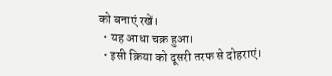को बनाएं रखें।
  • यह आधा चक्र हुआ।
  • इसी क्रिया को दूसरी तरफ से दोहराएं।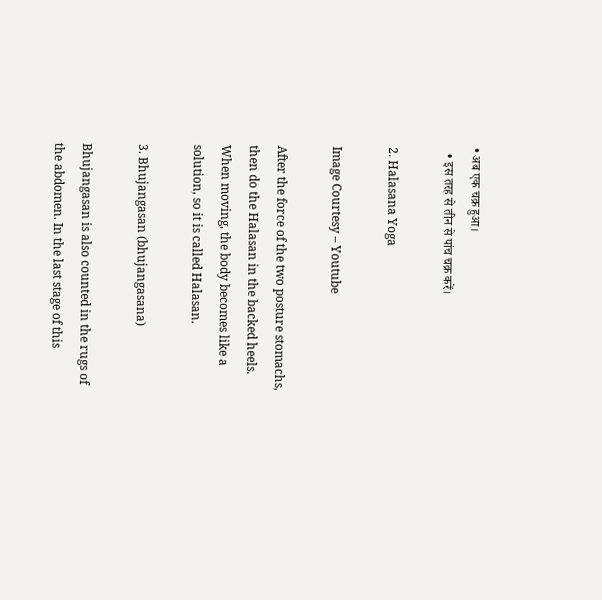• अब एक चक्र हुआ।
  • इस तरह से तीन से पांच चक्र करें।

2. Halasana Yoga

Image Courtesy – Youtube

After the force of the two posture stomachs, then do the Halasan in the backed heels. When moving, the body becomes like a solution, so it is called Halasan.

3. Bhujangasan (bhujangasana)

Bhujangasan is also counted in the rugs of the abdomen. In the last stage of this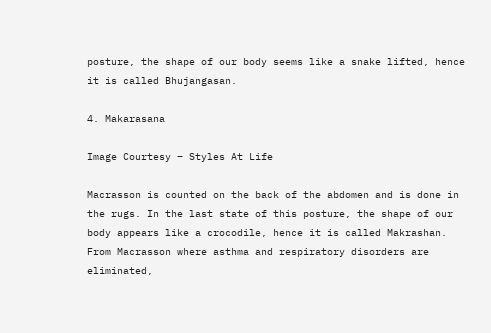posture, the shape of our body seems like a snake lifted, hence it is called Bhujangasan.

4. Makarasana

Image Courtesy – Styles At Life

Macrasson is counted on the back of the abdomen and is done in the rugs. In the last state of this posture, the shape of our body appears like a crocodile, hence it is called Makrashan. From Macrasson where asthma and respiratory disorders are eliminated,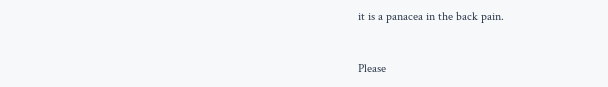it is a panacea in the back pain.


Please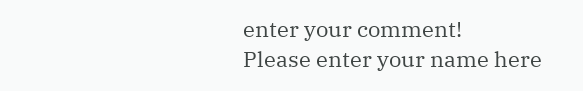enter your comment!
Please enter your name here